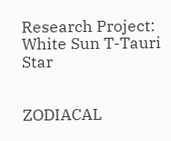Research Project: White Sun T-Tauri Star


ZODIACAL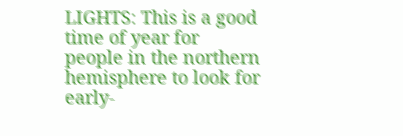LIGHTS: This is a good time of year for people in the northern hemisphere to look for early-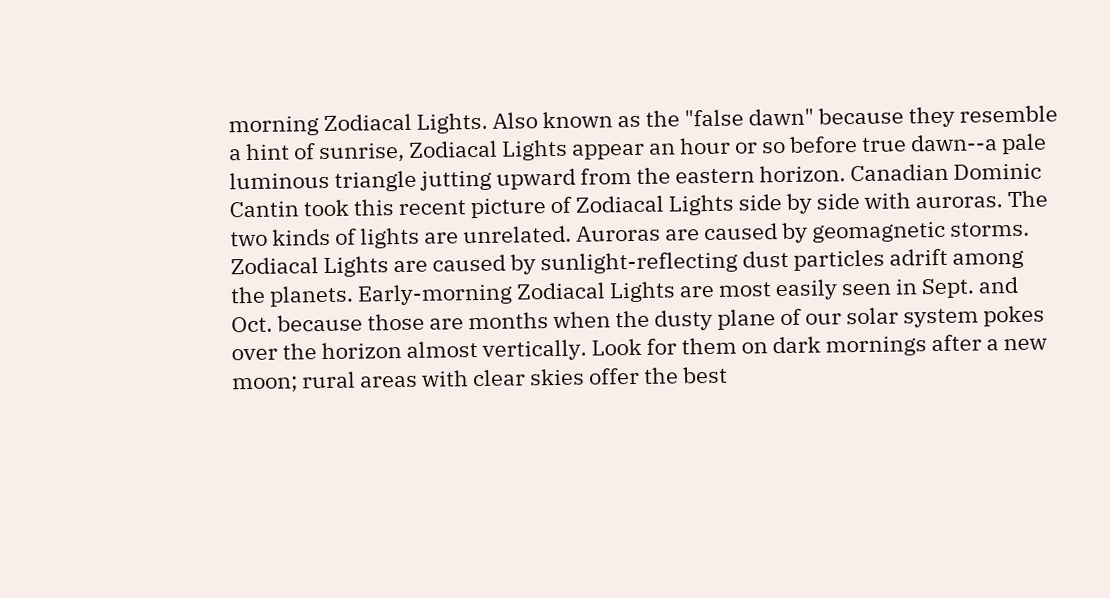morning Zodiacal Lights. Also known as the "false dawn" because they resemble a hint of sunrise, Zodiacal Lights appear an hour or so before true dawn--a pale luminous triangle jutting upward from the eastern horizon. Canadian Dominic Cantin took this recent picture of Zodiacal Lights side by side with auroras. The two kinds of lights are unrelated. Auroras are caused by geomagnetic storms. Zodiacal Lights are caused by sunlight-reflecting dust particles adrift among the planets. Early-morning Zodiacal Lights are most easily seen in Sept. and Oct. because those are months when the dusty plane of our solar system pokes over the horizon almost vertically. Look for them on dark mornings after a new moon; rural areas with clear skies offer the best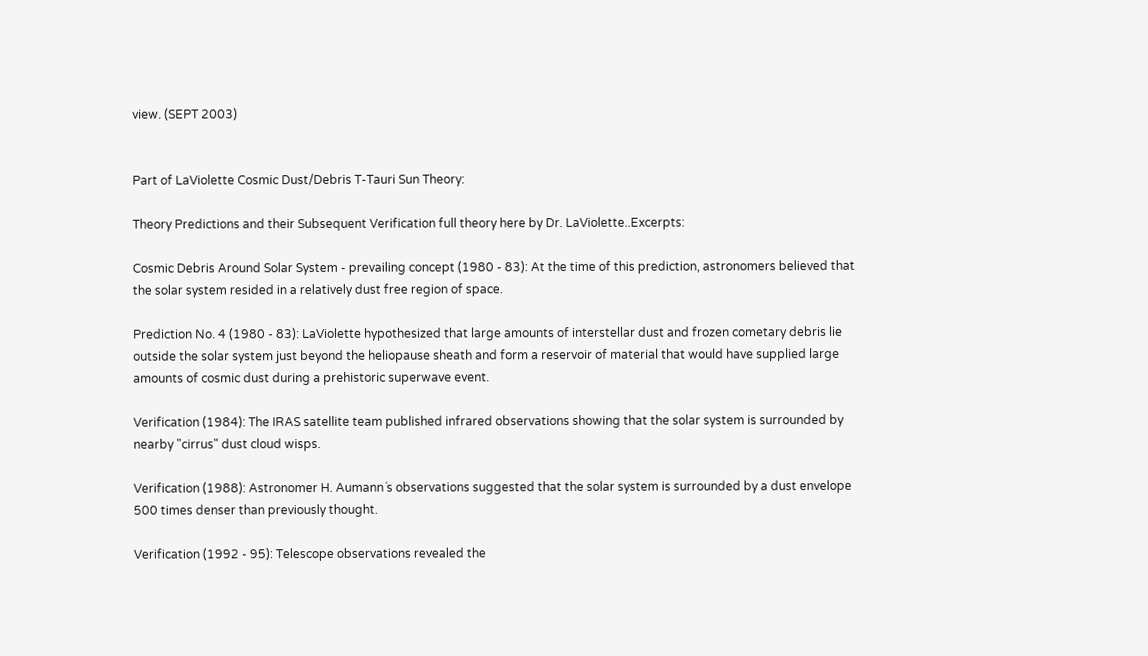view. (SEPT 2003)


Part of LaViolette Cosmic Dust/Debris T-Tauri Sun Theory:

Theory Predictions and their Subsequent Verification full theory here by Dr. LaViolette..Excerpts:

Cosmic Debris Around Solar System - prevailing concept (1980 - 83): At the time of this prediction, astronomers believed that the solar system resided in a relatively dust free region of space.

Prediction No. 4 (1980 - 83): LaViolette hypothesized that large amounts of interstellar dust and frozen cometary debris lie outside the solar system just beyond the heliopause sheath and form a reservoir of material that would have supplied large amounts of cosmic dust during a prehistoric superwave event.

Verification (1984): The IRAS satellite team published infrared observations showing that the solar system is surrounded by nearby "cirrus" dust cloud wisps.

Verification (1988): Astronomer H. Aumann´s observations suggested that the solar system is surrounded by a dust envelope 500 times denser than previously thought.

Verification (1992 - 95): Telescope observations revealed the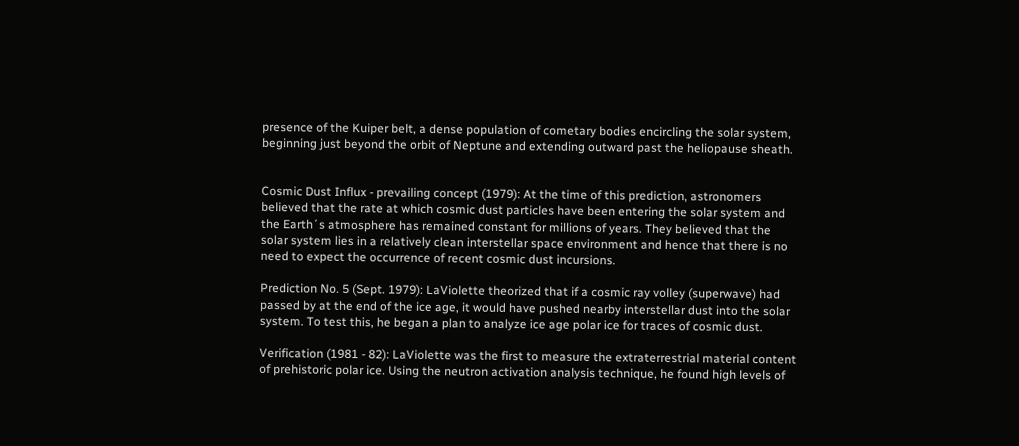presence of the Kuiper belt, a dense population of cometary bodies encircling the solar system, beginning just beyond the orbit of Neptune and extending outward past the heliopause sheath.


Cosmic Dust Influx - prevailing concept (1979): At the time of this prediction, astronomers believed that the rate at which cosmic dust particles have been entering the solar system and the Earth´s atmosphere has remained constant for millions of years. They believed that the solar system lies in a relatively clean interstellar space environment and hence that there is no need to expect the occurrence of recent cosmic dust incursions.

Prediction No. 5 (Sept. 1979): LaViolette theorized that if a cosmic ray volley (superwave) had passed by at the end of the ice age, it would have pushed nearby interstellar dust into the solar system. To test this, he began a plan to analyze ice age polar ice for traces of cosmic dust.

Verification (1981 - 82): LaViolette was the first to measure the extraterrestrial material content of prehistoric polar ice. Using the neutron activation analysis technique, he found high levels of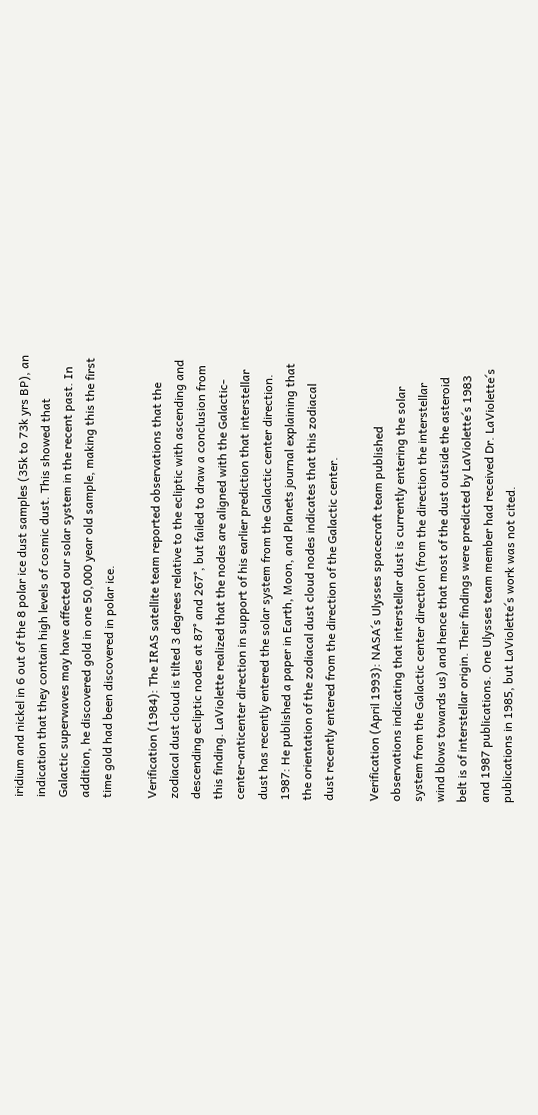iridium and nickel in 6 out of the 8 polar ice dust samples (35k to 73k yrs BP), an indication that they contain high levels of cosmic dust. This showed that Galactic superwaves may have affected our solar system in the recent past. In addition, he discovered gold in one 50,000 year old sample, making this the first time gold had been discovered in polar ice.

Verification (1984): The IRAS satellite team reported observations that the zodiacal dust cloud is tilted 3 degrees relative to the ecliptic with ascending and descending ecliptic nodes at 87° and 267°, but failed to draw a conclusion from this finding. LaViolette realized that the nodes are aligned with the Galactic-center-anticenter direction in support of his earlier prediction that interstellar dust has recently entered the solar system from the Galactic center direction. 1987: He published a paper in Earth, Moon, and Planets journal explaining that the orientation of the zodiacal dust cloud nodes indicates that this zodiacal dust recently entered from the direction of the Galactic center.

Verification (April 1993): NASA´s Ulysses spacecraft team published observations indicating that interstellar dust is currently entering the solar system from the Galactic center direction (from the direction the interstellar wind blows towards us) and hence that most of the dust outside the asteroid belt is of interstellar origin. Their findings were predicted by LaViolette´s 1983 and 1987 publications. One Ulysses team member had received Dr. LaViolette´s publications in 1985, but LaViolette´s work was not cited.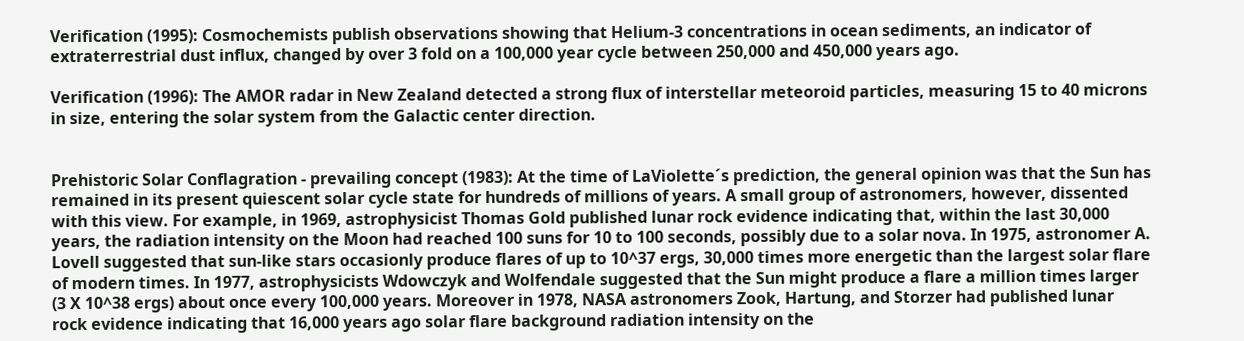Verification (1995): Cosmochemists publish observations showing that Helium-3 concentrations in ocean sediments, an indicator of extraterrestrial dust influx, changed by over 3 fold on a 100,000 year cycle between 250,000 and 450,000 years ago.

Verification (1996): The AMOR radar in New Zealand detected a strong flux of interstellar meteoroid particles, measuring 15 to 40 microns in size, entering the solar system from the Galactic center direction.


Prehistoric Solar Conflagration - prevailing concept (1983): At the time of LaViolette´s prediction, the general opinion was that the Sun has remained in its present quiescent solar cycle state for hundreds of millions of years. A small group of astronomers, however, dissented with this view. For example, in 1969, astrophysicist Thomas Gold published lunar rock evidence indicating that, within the last 30,000 years, the radiation intensity on the Moon had reached 100 suns for 10 to 100 seconds, possibly due to a solar nova. In 1975, astronomer A. Lovell suggested that sun-like stars occasionly produce flares of up to 10^37 ergs, 30,000 times more energetic than the largest solar flare of modern times. In 1977, astrophysicists Wdowczyk and Wolfendale suggested that the Sun might produce a flare a million times larger (3 X 10^38 ergs) about once every 100,000 years. Moreover in 1978, NASA astronomers Zook, Hartung, and Storzer had published lunar rock evidence indicating that 16,000 years ago solar flare background radiation intensity on the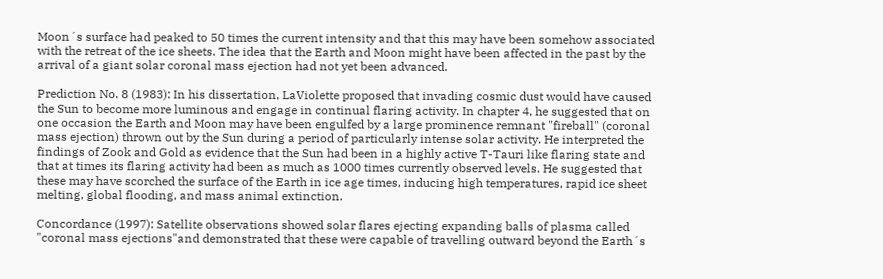Moon´s surface had peaked to 50 times the current intensity and that this may have been somehow associated with the retreat of the ice sheets. The idea that the Earth and Moon might have been affected in the past by the arrival of a giant solar coronal mass ejection had not yet been advanced.

Prediction No. 8 (1983): In his dissertation, LaViolette proposed that invading cosmic dust would have caused the Sun to become more luminous and engage in continual flaring activity. In chapter 4, he suggested that on one occasion the Earth and Moon may have been engulfed by a large prominence remnant "fireball" (coronal mass ejection) thrown out by the Sun during a period of particularly intense solar activity. He interpreted the findings of Zook and Gold as evidence that the Sun had been in a highly active T-Tauri like flaring state and that at times its flaring activity had been as much as 1000 times currently observed levels. He suggested that these may have scorched the surface of the Earth in ice age times, inducing high temperatures, rapid ice sheet melting, global flooding, and mass animal extinction.

Concordance (1997): Satellite observations showed solar flares ejecting expanding balls of plasma called "coronal mass ejections"and demonstrated that these were capable of travelling outward beyond the Earth´s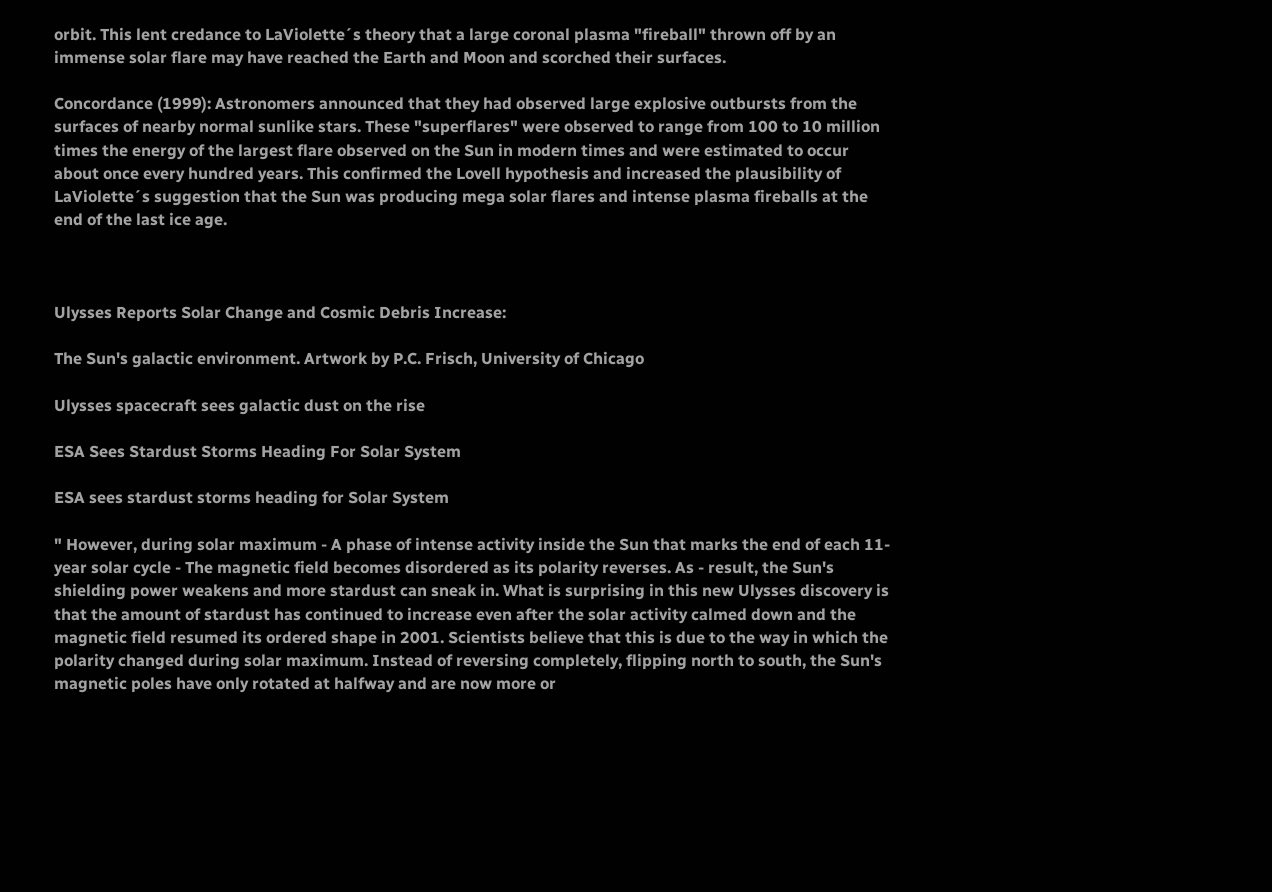orbit. This lent credance to LaViolette´s theory that a large coronal plasma "fireball" thrown off by an immense solar flare may have reached the Earth and Moon and scorched their surfaces.

Concordance (1999): Astronomers announced that they had observed large explosive outbursts from the surfaces of nearby normal sunlike stars. These "superflares" were observed to range from 100 to 10 million times the energy of the largest flare observed on the Sun in modern times and were estimated to occur about once every hundred years. This confirmed the Lovell hypothesis and increased the plausibility of LaViolette´s suggestion that the Sun was producing mega solar flares and intense plasma fireballs at the end of the last ice age.



Ulysses Reports Solar Change and Cosmic Debris Increase:

The Sun's galactic environment. Artwork by P.C. Frisch, University of Chicago

Ulysses spacecraft sees galactic dust on the rise

ESA Sees Stardust Storms Heading For Solar System

ESA sees stardust storms heading for Solar System

" However, during solar maximum - A phase of intense activity inside the Sun that marks the end of each 11-year solar cycle - The magnetic field becomes disordered as its polarity reverses. As - result, the Sun's shielding power weakens and more stardust can sneak in. What is surprising in this new Ulysses discovery is that the amount of stardust has continued to increase even after the solar activity calmed down and the magnetic field resumed its ordered shape in 2001. Scientists believe that this is due to the way in which the polarity changed during solar maximum. Instead of reversing completely, flipping north to south, the Sun's magnetic poles have only rotated at halfway and are now more or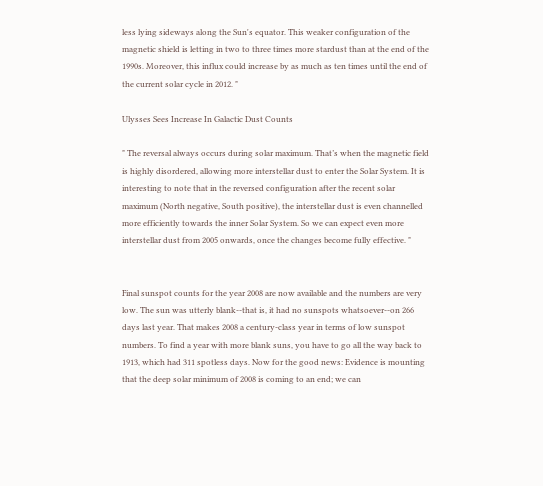less lying sideways along the Sun's equator. This weaker configuration of the magnetic shield is letting in two to three times more stardust than at the end of the 1990s. Moreover, this influx could increase by as much as ten times until the end of the current solar cycle in 2012. "

Ulysses Sees Increase In Galactic Dust Counts

" The reversal always occurs during solar maximum. That’s when the magnetic field is highly disordered, allowing more interstellar dust to enter the Solar System. It is interesting to note that in the reversed configuration after the recent solar maximum (North negative, South positive), the interstellar dust is even channelled more efficiently towards the inner Solar System. So we can expect even more interstellar dust from 2005 onwards, once the changes become fully effective. "


Final sunspot counts for the year 2008 are now available and the numbers are very low. The sun was utterly blank--that is, it had no sunspots whatsoever--on 266 days last year. That makes 2008 a century-class year in terms of low sunspot numbers. To find a year with more blank suns, you have to go all the way back to 1913, which had 311 spotless days. Now for the good news: Evidence is mounting that the deep solar minimum of 2008 is coming to an end; we can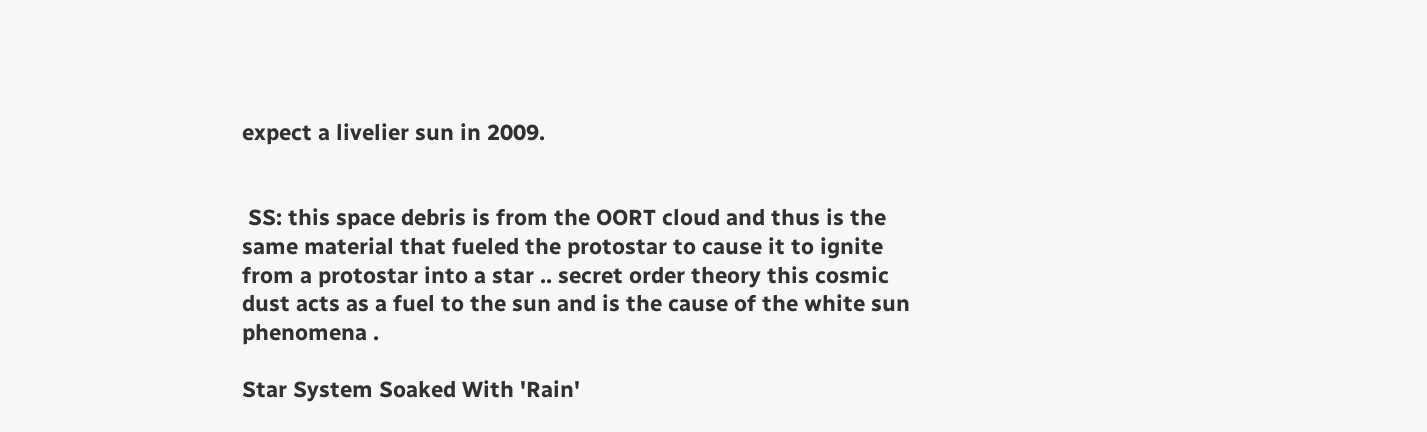expect a livelier sun in 2009.


 SS: this space debris is from the OORT cloud and thus is the same material that fueled the protostar to cause it to ignite from a protostar into a star .. secret order theory this cosmic dust acts as a fuel to the sun and is the cause of the white sun phenomena .

Star System Soaked With 'Rain'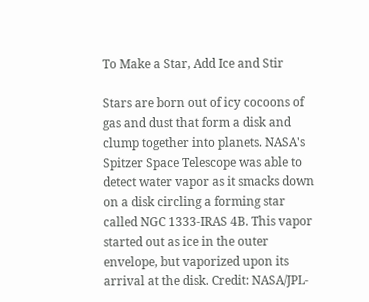To Make a Star, Add Ice and Stir

Stars are born out of icy cocoons of gas and dust that form a disk and clump together into planets. NASA's Spitzer Space Telescope was able to detect water vapor as it smacks down on a disk circling a forming star called NGC 1333-IRAS 4B. This vapor started out as ice in the outer envelope, but vaporized upon its arrival at the disk. Credit: NASA/JPL-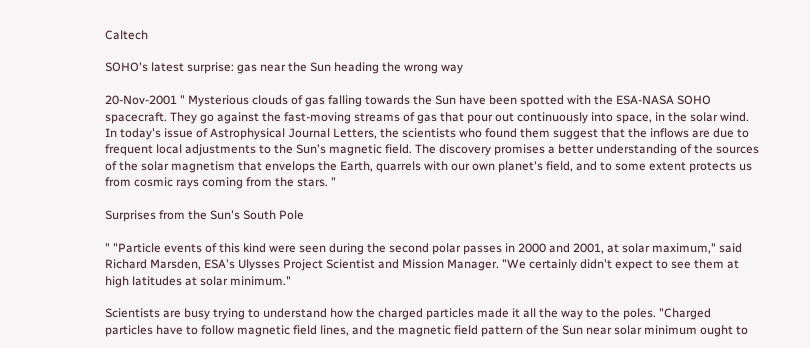Caltech

SOHO's latest surprise: gas near the Sun heading the wrong way

20-Nov-2001 " Mysterious clouds of gas falling towards the Sun have been spotted with the ESA-NASA SOHO spacecraft. They go against the fast-moving streams of gas that pour out continuously into space, in the solar wind. In today's issue of Astrophysical Journal Letters, the scientists who found them suggest that the inflows are due to frequent local adjustments to the Sun's magnetic field. The discovery promises a better understanding of the sources of the solar magnetism that envelops the Earth, quarrels with our own planet's field, and to some extent protects us from cosmic rays coming from the stars. "

Surprises from the Sun's South Pole

" "Particle events of this kind were seen during the second polar passes in 2000 and 2001, at solar maximum," said Richard Marsden, ESA's Ulysses Project Scientist and Mission Manager. "We certainly didn't expect to see them at high latitudes at solar minimum."

Scientists are busy trying to understand how the charged particles made it all the way to the poles. "Charged particles have to follow magnetic field lines, and the magnetic field pattern of the Sun near solar minimum ought to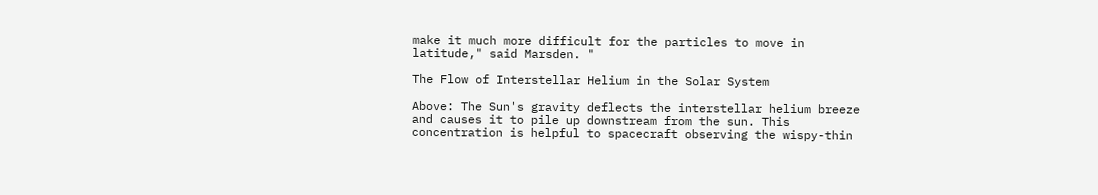make it much more difficult for the particles to move in latitude," said Marsden. "

The Flow of Interstellar Helium in the Solar System

Above: The Sun's gravity deflects the interstellar helium breeze and causes it to pile up downstream from the sun. This concentration is helpful to spacecraft observing the wispy-thin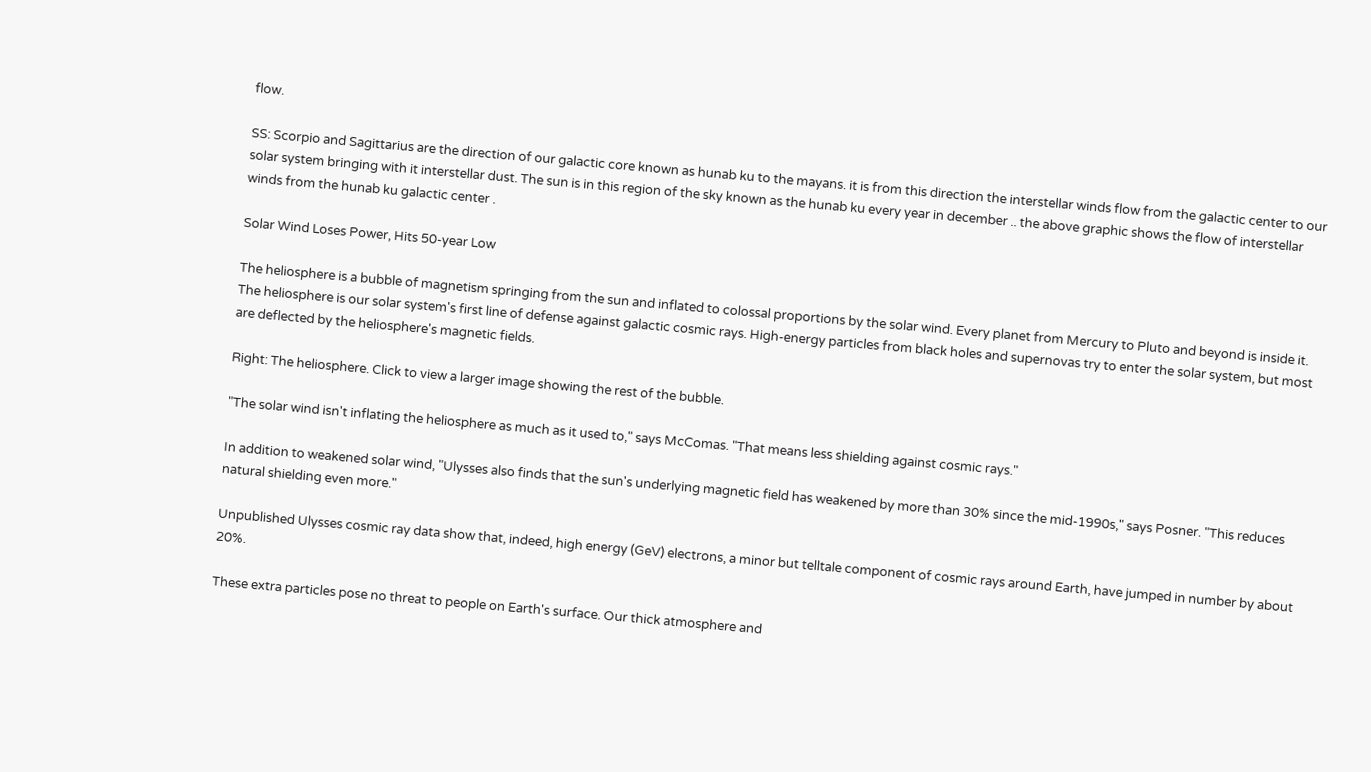flow.

SS: Scorpio and Sagittarius are the direction of our galactic core known as hunab ku to the mayans. it is from this direction the interstellar winds flow from the galactic center to our solar system bringing with it interstellar dust. The sun is in this region of the sky known as the hunab ku every year in december .. the above graphic shows the flow of interstellar winds from the hunab ku galactic center .

Solar Wind Loses Power, Hits 50-year Low

The heliosphere is a bubble of magnetism springing from the sun and inflated to colossal proportions by the solar wind. Every planet from Mercury to Pluto and beyond is inside it. The heliosphere is our solar system's first line of defense against galactic cosmic rays. High-energy particles from black holes and supernovas try to enter the solar system, but most are deflected by the heliosphere's magnetic fields.

Right: The heliosphere. Click to view a larger image showing the rest of the bubble.

"The solar wind isn't inflating the heliosphere as much as it used to," says McComas. "That means less shielding against cosmic rays."

In addition to weakened solar wind, "Ulysses also finds that the sun's underlying magnetic field has weakened by more than 30% since the mid-1990s," says Posner. "This reduces natural shielding even more."

Unpublished Ulysses cosmic ray data show that, indeed, high energy (GeV) electrons, a minor but telltale component of cosmic rays around Earth, have jumped in number by about 20%.

These extra particles pose no threat to people on Earth's surface. Our thick atmosphere and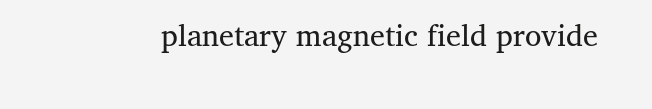planetary magnetic field provide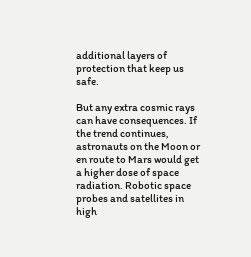additional layers of protection that keep us safe.

But any extra cosmic rays can have consequences. If the trend continues, astronauts on the Moon or en route to Mars would get a higher dose of space radiation. Robotic space probes and satellites in high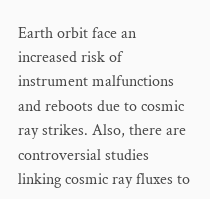Earth orbit face an increased risk of instrument malfunctions and reboots due to cosmic ray strikes. Also, there are controversial studies linking cosmic ray fluxes to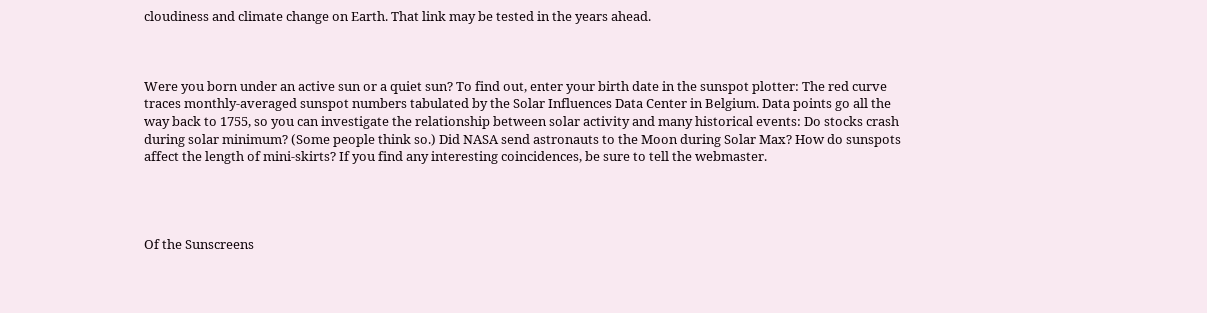cloudiness and climate change on Earth. That link may be tested in the years ahead.



Were you born under an active sun or a quiet sun? To find out, enter your birth date in the sunspot plotter: The red curve traces monthly-averaged sunspot numbers tabulated by the Solar Influences Data Center in Belgium. Data points go all the way back to 1755, so you can investigate the relationship between solar activity and many historical events: Do stocks crash during solar minimum? (Some people think so.) Did NASA send astronauts to the Moon during Solar Max? How do sunspots affect the length of mini-skirts? If you find any interesting coincidences, be sure to tell the webmaster.




Of the Sunscreens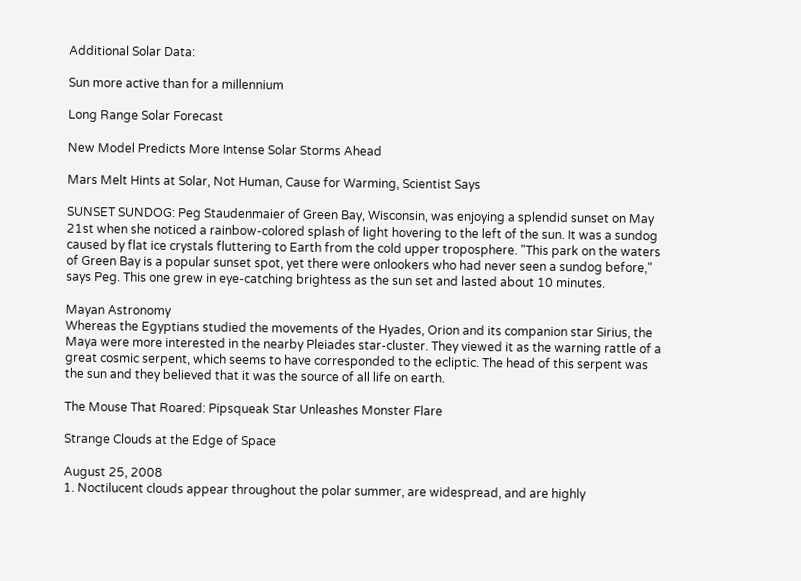Additional Solar Data:

Sun more active than for a millennium

Long Range Solar Forecast

New Model Predicts More Intense Solar Storms Ahead

Mars Melt Hints at Solar, Not Human, Cause for Warming, Scientist Says

SUNSET SUNDOG: Peg Staudenmaier of Green Bay, Wisconsin, was enjoying a splendid sunset on May 21st when she noticed a rainbow-colored splash of light hovering to the left of the sun. It was a sundog caused by flat ice crystals fluttering to Earth from the cold upper troposphere. "This park on the waters of Green Bay is a popular sunset spot, yet there were onlookers who had never seen a sundog before," says Peg. This one grew in eye-catching brightess as the sun set and lasted about 10 minutes.

Mayan Astronomy
Whereas the Egyptians studied the movements of the Hyades, Orion and its companion star Sirius, the Maya were more interested in the nearby Pleiades star-cluster. They viewed it as the warning rattle of a great cosmic serpent, which seems to have corresponded to the ecliptic. The head of this serpent was the sun and they believed that it was the source of all life on earth.

The Mouse That Roared: Pipsqueak Star Unleashes Monster Flare

Strange Clouds at the Edge of Space

August 25, 2008
1. Noctilucent clouds appear throughout the polar summer, are widespread, and are highly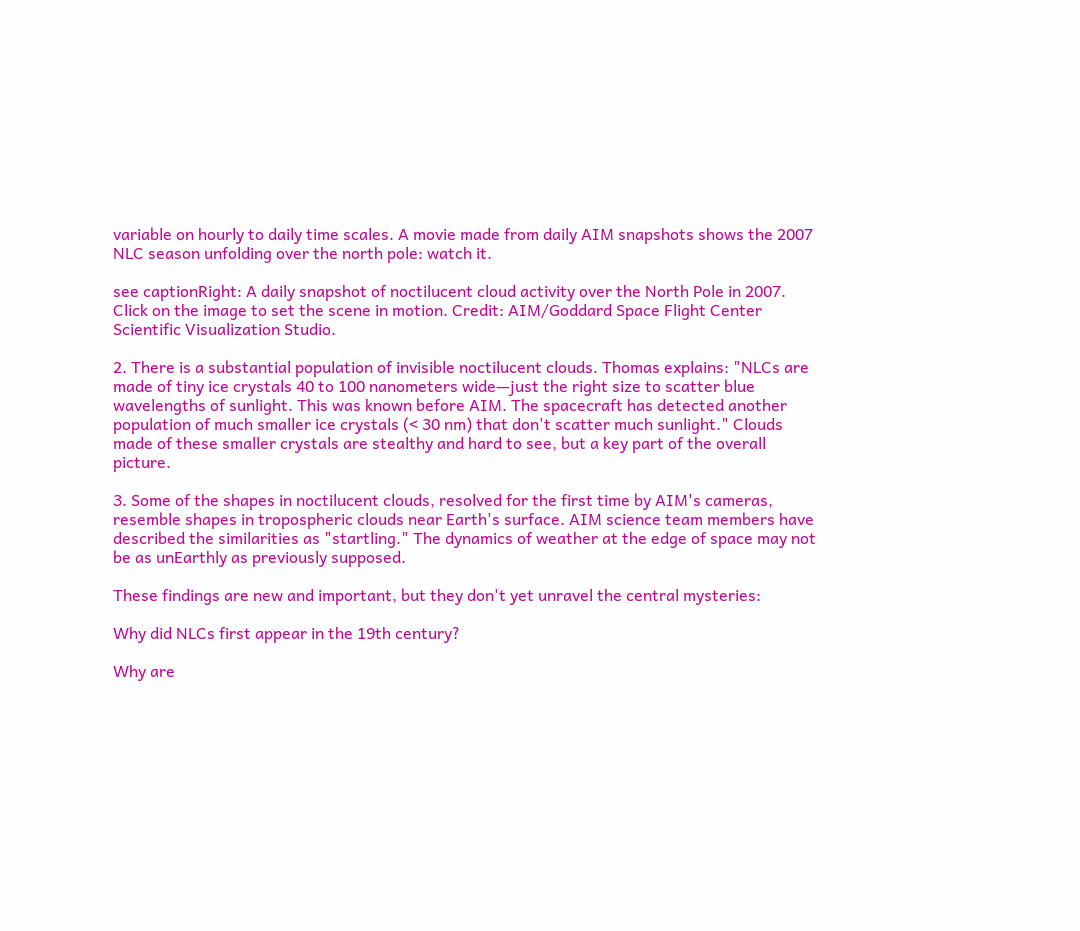variable on hourly to daily time scales. A movie made from daily AIM snapshots shows the 2007 NLC season unfolding over the north pole: watch it.

see captionRight: A daily snapshot of noctilucent cloud activity over the North Pole in 2007. Click on the image to set the scene in motion. Credit: AIM/Goddard Space Flight Center Scientific Visualization Studio.

2. There is a substantial population of invisible noctilucent clouds. Thomas explains: "NLCs are made of tiny ice crystals 40 to 100 nanometers wide—just the right size to scatter blue wavelengths of sunlight. This was known before AIM. The spacecraft has detected another population of much smaller ice crystals (< 30 nm) that don't scatter much sunlight." Clouds made of these smaller crystals are stealthy and hard to see, but a key part of the overall picture.

3. Some of the shapes in noctilucent clouds, resolved for the first time by AIM's cameras, resemble shapes in tropospheric clouds near Earth's surface. AIM science team members have described the similarities as "startling." The dynamics of weather at the edge of space may not be as unEarthly as previously supposed.

These findings are new and important, but they don't yet unravel the central mysteries:

Why did NLCs first appear in the 19th century?

Why are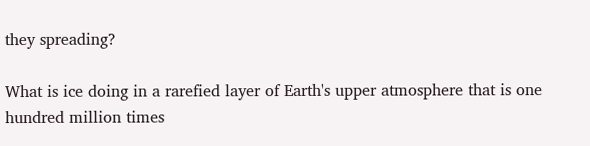they spreading?

What is ice doing in a rarefied layer of Earth's upper atmosphere that is one hundred million times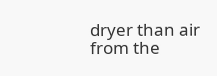dryer than air from the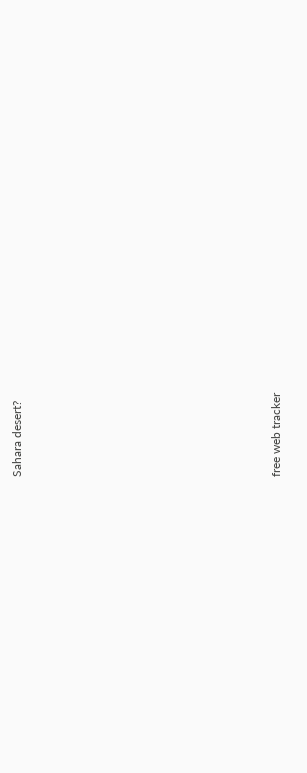Sahara desert?











free web tracker